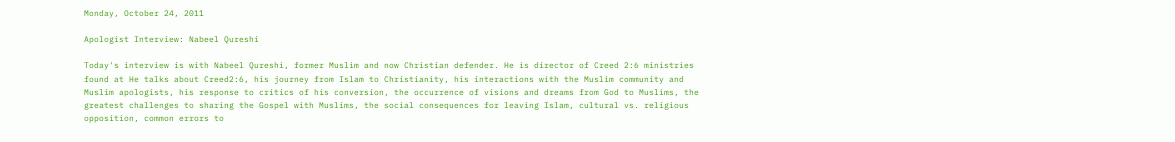Monday, October 24, 2011

Apologist Interview: Nabeel Qureshi

Today's interview is with Nabeel Qureshi, former Muslim and now Christian defender. He is director of Creed 2:6 ministries found at He talks about Creed2:6, his journey from Islam to Christianity, his interactions with the Muslim community and Muslim apologists, his response to critics of his conversion, the occurrence of visions and dreams from God to Muslims, the greatest challenges to sharing the Gospel with Muslims, the social consequences for leaving Islam, cultural vs. religious opposition, common errors to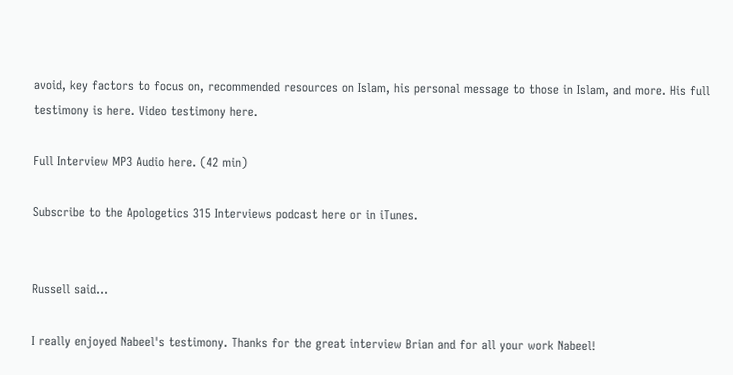avoid, key factors to focus on, recommended resources on Islam, his personal message to those in Islam, and more. His full testimony is here. Video testimony here.

Full Interview MP3 Audio here. (42 min)

Subscribe to the Apologetics 315 Interviews podcast here or in iTunes.


Russell said...

I really enjoyed Nabeel's testimony. Thanks for the great interview Brian and for all your work Nabeel!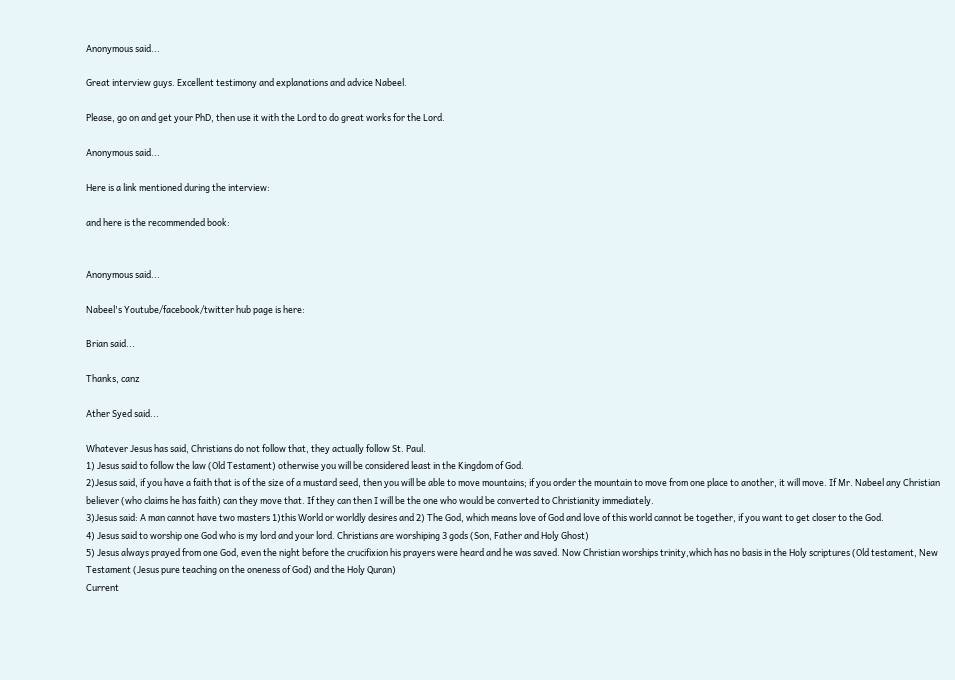Anonymous said...

Great interview guys. Excellent testimony and explanations and advice Nabeel.

Please, go on and get your PhD, then use it with the Lord to do great works for the Lord.

Anonymous said...

Here is a link mentioned during the interview:

and here is the recommended book:


Anonymous said...

Nabeel's Youtube/facebook/twitter hub page is here:

Brian said...

Thanks, canz

Ather Syed said...

Whatever Jesus has said, Christians do not follow that, they actually follow St. Paul.
1) Jesus said to follow the law (Old Testament) otherwise you will be considered least in the Kingdom of God.
2)Jesus said, if you have a faith that is of the size of a mustard seed, then you will be able to move mountains; if you order the mountain to move from one place to another, it will move. If Mr. Nabeel any Christian believer (who claims he has faith) can they move that. If they can then I will be the one who would be converted to Christianity immediately.
3)Jesus said: A man cannot have two masters 1)this World or worldly desires and 2) The God, which means love of God and love of this world cannot be together, if you want to get closer to the God.
4) Jesus said to worship one God who is my lord and your lord. Christians are worshiping 3 gods (Son, Father and Holy Ghost)
5) Jesus always prayed from one God, even the night before the crucifixion his prayers were heard and he was saved. Now Christian worships trinity,which has no basis in the Holy scriptures (Old testament, New Testament (Jesus pure teaching on the oneness of God) and the Holy Quran)
Current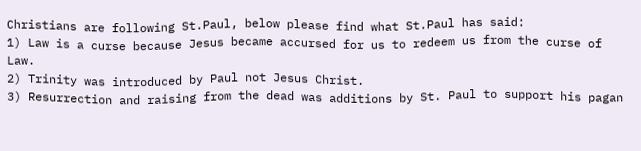Christians are following St.Paul, below please find what St.Paul has said:
1) Law is a curse because Jesus became accursed for us to redeem us from the curse of Law.
2) Trinity was introduced by Paul not Jesus Christ.
3) Resurrection and raising from the dead was additions by St. Paul to support his pagan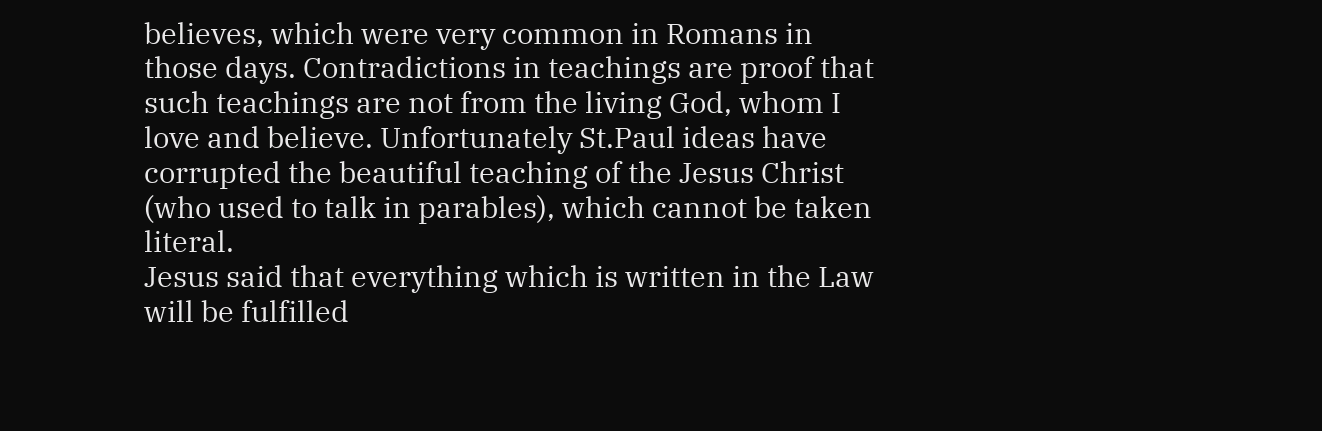believes, which were very common in Romans in those days. Contradictions in teachings are proof that such teachings are not from the living God, whom I love and believe. Unfortunately St.Paul ideas have corrupted the beautiful teaching of the Jesus Christ (who used to talk in parables), which cannot be taken literal.
Jesus said that everything which is written in the Law will be fulfilled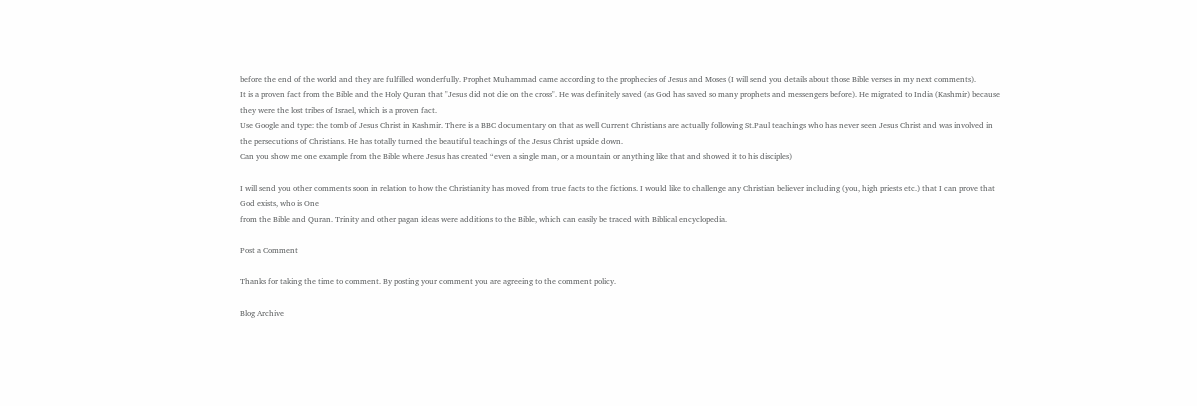before the end of the world and they are fulfilled wonderfully. Prophet Muhammad came according to the prophecies of Jesus and Moses (I will send you details about those Bible verses in my next comments).
It is a proven fact from the Bible and the Holy Quran that "Jesus did not die on the cross". He was definitely saved (as God has saved so many prophets and messengers before). He migrated to India (Kashmir) because they were the lost tribes of Israel, which is a proven fact.
Use Google and type: the tomb of Jesus Christ in Kashmir. There is a BBC documentary on that as well Current Christians are actually following St.Paul teachings who has never seen Jesus Christ and was involved in the persecutions of Christians. He has totally turned the beautiful teachings of the Jesus Christ upside down.
Can you show me one example from the Bible where Jesus has created “even a single man, or a mountain or anything like that and showed it to his disciples)

I will send you other comments soon in relation to how the Christianity has moved from true facts to the fictions. I would like to challenge any Christian believer including (you, high priests etc.) that I can prove that God exists, who is One
from the Bible and Quran. Trinity and other pagan ideas were additions to the Bible, which can easily be traced with Biblical encyclopedia.

Post a Comment

Thanks for taking the time to comment. By posting your comment you are agreeing to the comment policy.

Blog Archive